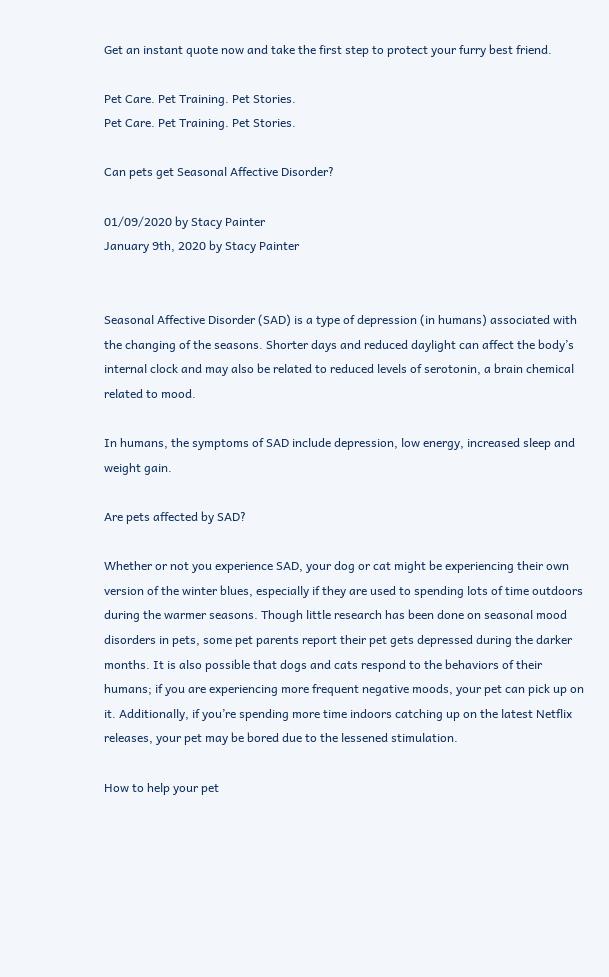Get an instant quote now and take the first step to protect your furry best friend.

Pet Care. Pet Training. Pet Stories.
Pet Care. Pet Training. Pet Stories.

Can pets get Seasonal Affective Disorder?

01/09/2020 by Stacy Painter
January 9th, 2020 by Stacy Painter


Seasonal Affective Disorder (SAD) is a type of depression (in humans) associated with the changing of the seasons. Shorter days and reduced daylight can affect the body’s internal clock and may also be related to reduced levels of serotonin, a brain chemical related to mood.

In humans, the symptoms of SAD include depression, low energy, increased sleep and weight gain.

Are pets affected by SAD?

Whether or not you experience SAD, your dog or cat might be experiencing their own version of the winter blues, especially if they are used to spending lots of time outdoors during the warmer seasons. Though little research has been done on seasonal mood disorders in pets, some pet parents report their pet gets depressed during the darker months. It is also possible that dogs and cats respond to the behaviors of their humans; if you are experiencing more frequent negative moods, your pet can pick up on it. Additionally, if you’re spending more time indoors catching up on the latest Netflix releases, your pet may be bored due to the lessened stimulation.

How to help your pet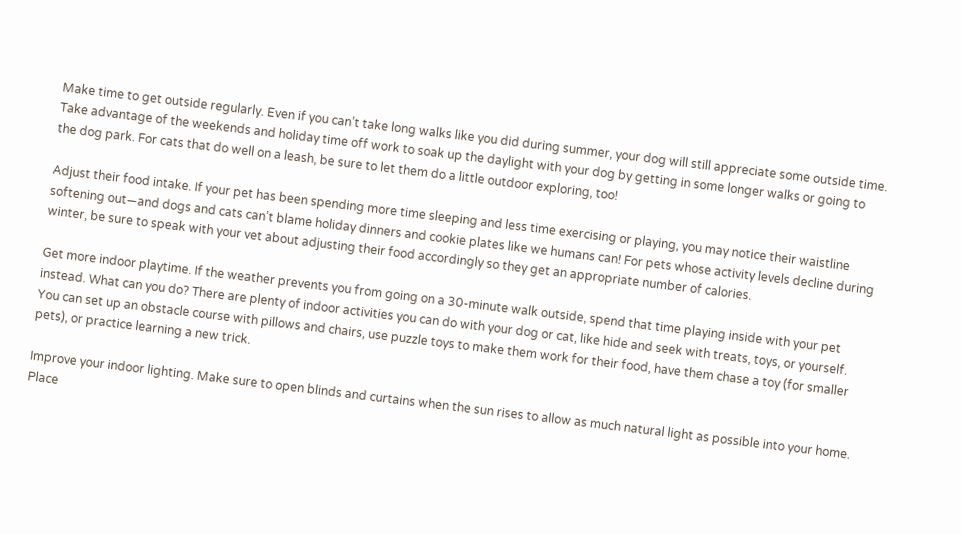Make time to get outside regularly. Even if you can’t take long walks like you did during summer, your dog will still appreciate some outside time. Take advantage of the weekends and holiday time off work to soak up the daylight with your dog by getting in some longer walks or going to the dog park. For cats that do well on a leash, be sure to let them do a little outdoor exploring, too!

Adjust their food intake. If your pet has been spending more time sleeping and less time exercising or playing, you may notice their waistline softening out—and dogs and cats can’t blame holiday dinners and cookie plates like we humans can! For pets whose activity levels decline during winter, be sure to speak with your vet about adjusting their food accordingly so they get an appropriate number of calories.

Get more indoor playtime. If the weather prevents you from going on a 30-minute walk outside, spend that time playing inside with your pet instead. What can you do? There are plenty of indoor activities you can do with your dog or cat, like hide and seek with treats, toys, or yourself. You can set up an obstacle course with pillows and chairs, use puzzle toys to make them work for their food, have them chase a toy (for smaller pets), or practice learning a new trick.

Improve your indoor lighting. Make sure to open blinds and curtains when the sun rises to allow as much natural light as possible into your home. Place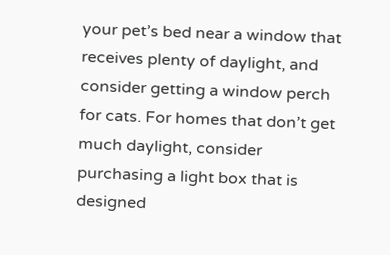your pet’s bed near a window that receives plenty of daylight, and consider getting a window perch for cats. For homes that don’t get much daylight, consider purchasing a light box that is designed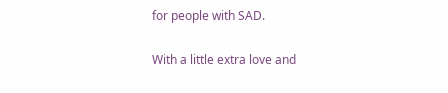for people with SAD.

With a little extra love and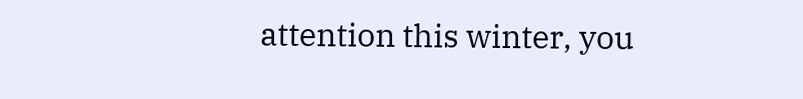attention this winter, you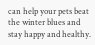can help your pets beat the winter blues and stay happy and healthy.